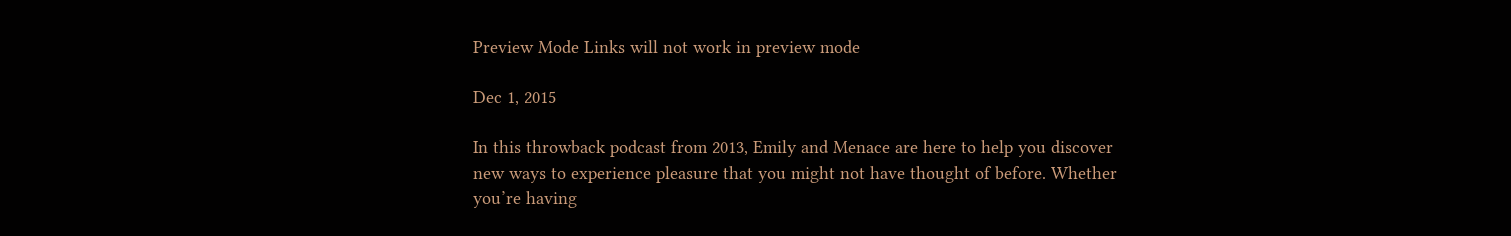Preview Mode Links will not work in preview mode

Dec 1, 2015

In this throwback podcast from 2013, Emily and Menace are here to help you discover new ways to experience pleasure that you might not have thought of before. Whether you’re having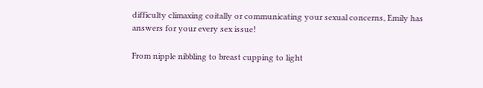difficulty climaxing coitally or communicating your sexual concerns, Emily has answers for your every sex issue!

From nipple nibbling to breast cupping to light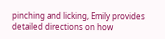pinching and licking, Emily provides detailed directions on how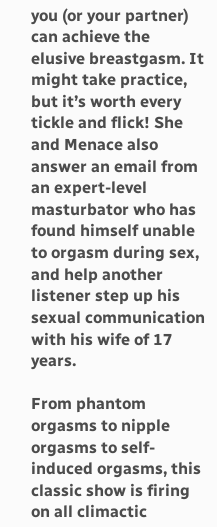you (or your partner) can achieve the elusive breastgasm. It might take practice, but it’s worth every tickle and flick! She and Menace also answer an email from an expert-level masturbator who has found himself unable to orgasm during sex, and help another listener step up his sexual communication with his wife of 17 years.

From phantom orgasms to nipple orgasms to self-induced orgasms, this classic show is firing on all climactic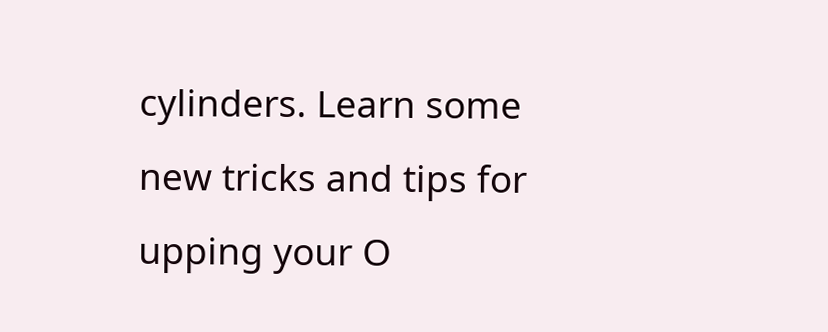cylinders. Learn some new tricks and tips for upping your O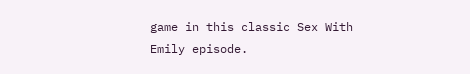game in this classic Sex With Emily episode.